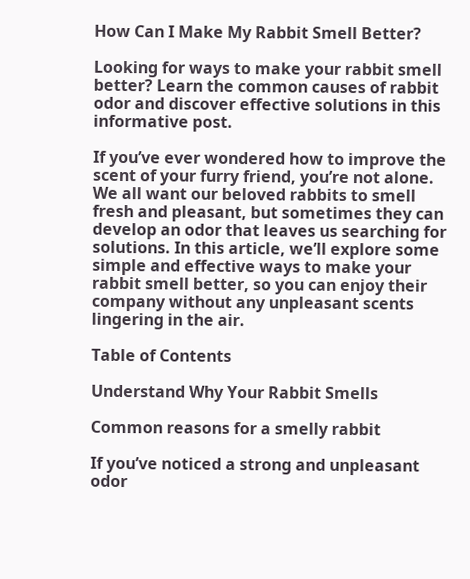How Can I Make My Rabbit Smell Better?

Looking for ways to make your rabbit smell better? Learn the common causes of rabbit odor and discover effective solutions in this informative post.

If you’ve ever wondered how to improve the scent of your furry friend, you’re not alone. We all want our beloved rabbits to smell fresh and pleasant, but sometimes they can develop an odor that leaves us searching for solutions. In this article, we’ll explore some simple and effective ways to make your rabbit smell better, so you can enjoy their company without any unpleasant scents lingering in the air.

Table of Contents

Understand Why Your Rabbit Smells

Common reasons for a smelly rabbit

If you’ve noticed a strong and unpleasant odor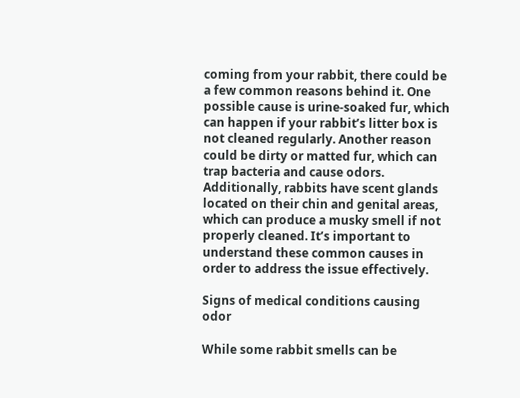coming from your rabbit, there could be a few common reasons behind it. One possible cause is urine-soaked fur, which can happen if your rabbit’s litter box is not cleaned regularly. Another reason could be dirty or matted fur, which can trap bacteria and cause odors. Additionally, rabbits have scent glands located on their chin and genital areas, which can produce a musky smell if not properly cleaned. It’s important to understand these common causes in order to address the issue effectively.

Signs of medical conditions causing odor

While some rabbit smells can be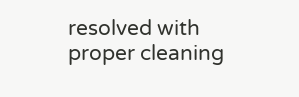resolved with proper cleaning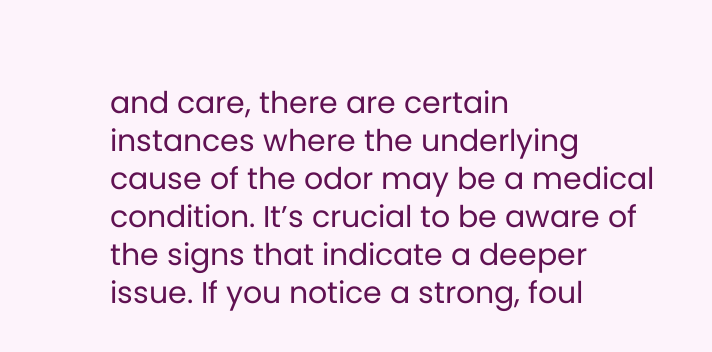and care, there are certain instances where the underlying cause of the odor may be a medical condition. It’s crucial to be aware of the signs that indicate a deeper issue. If you notice a strong, foul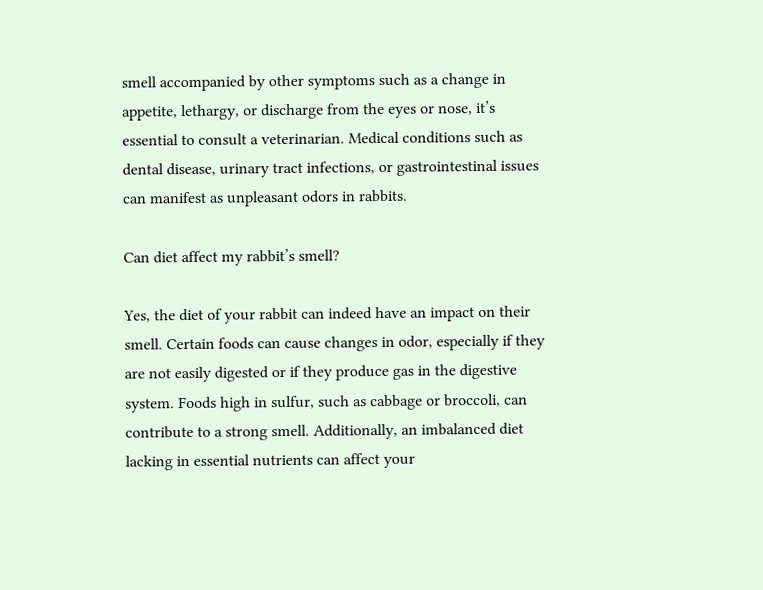smell accompanied by other symptoms such as a change in appetite, lethargy, or discharge from the eyes or nose, it’s essential to consult a veterinarian. Medical conditions such as dental disease, urinary tract infections, or gastrointestinal issues can manifest as unpleasant odors in rabbits.

Can diet affect my rabbit’s smell?

Yes, the diet of your rabbit can indeed have an impact on their smell. Certain foods can cause changes in odor, especially if they are not easily digested or if they produce gas in the digestive system. Foods high in sulfur, such as cabbage or broccoli, can contribute to a strong smell. Additionally, an imbalanced diet lacking in essential nutrients can affect your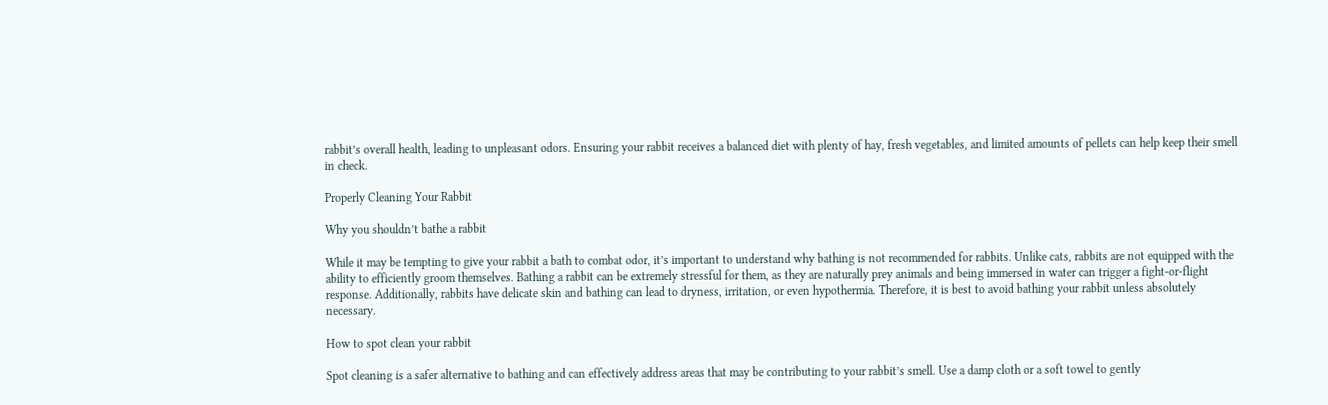rabbit’s overall health, leading to unpleasant odors. Ensuring your rabbit receives a balanced diet with plenty of hay, fresh vegetables, and limited amounts of pellets can help keep their smell in check.

Properly Cleaning Your Rabbit

Why you shouldn’t bathe a rabbit

While it may be tempting to give your rabbit a bath to combat odor, it’s important to understand why bathing is not recommended for rabbits. Unlike cats, rabbits are not equipped with the ability to efficiently groom themselves. Bathing a rabbit can be extremely stressful for them, as they are naturally prey animals and being immersed in water can trigger a fight-or-flight response. Additionally, rabbits have delicate skin and bathing can lead to dryness, irritation, or even hypothermia. Therefore, it is best to avoid bathing your rabbit unless absolutely necessary.

How to spot clean your rabbit

Spot cleaning is a safer alternative to bathing and can effectively address areas that may be contributing to your rabbit’s smell. Use a damp cloth or a soft towel to gently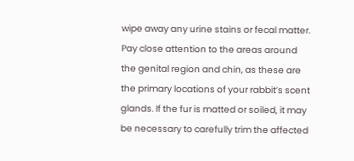wipe away any urine stains or fecal matter. Pay close attention to the areas around the genital region and chin, as these are the primary locations of your rabbit’s scent glands. If the fur is matted or soiled, it may be necessary to carefully trim the affected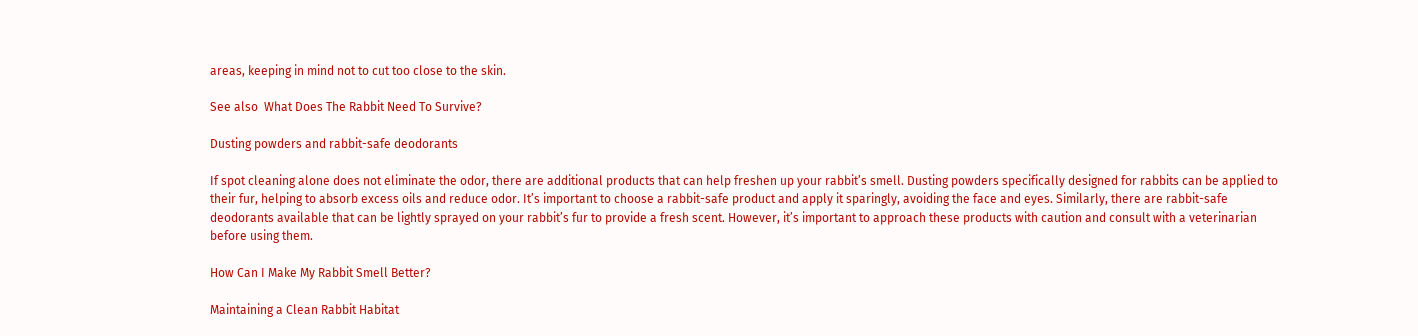areas, keeping in mind not to cut too close to the skin.

See also  What Does The Rabbit Need To Survive?

Dusting powders and rabbit-safe deodorants

If spot cleaning alone does not eliminate the odor, there are additional products that can help freshen up your rabbit’s smell. Dusting powders specifically designed for rabbits can be applied to their fur, helping to absorb excess oils and reduce odor. It’s important to choose a rabbit-safe product and apply it sparingly, avoiding the face and eyes. Similarly, there are rabbit-safe deodorants available that can be lightly sprayed on your rabbit’s fur to provide a fresh scent. However, it’s important to approach these products with caution and consult with a veterinarian before using them.

How Can I Make My Rabbit Smell Better?

Maintaining a Clean Rabbit Habitat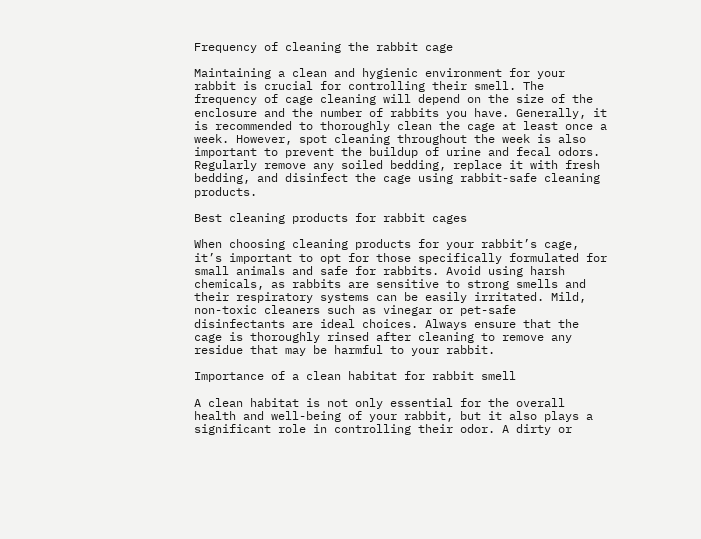Frequency of cleaning the rabbit cage

Maintaining a clean and hygienic environment for your rabbit is crucial for controlling their smell. The frequency of cage cleaning will depend on the size of the enclosure and the number of rabbits you have. Generally, it is recommended to thoroughly clean the cage at least once a week. However, spot cleaning throughout the week is also important to prevent the buildup of urine and fecal odors. Regularly remove any soiled bedding, replace it with fresh bedding, and disinfect the cage using rabbit-safe cleaning products.

Best cleaning products for rabbit cages

When choosing cleaning products for your rabbit’s cage, it’s important to opt for those specifically formulated for small animals and safe for rabbits. Avoid using harsh chemicals, as rabbits are sensitive to strong smells and their respiratory systems can be easily irritated. Mild, non-toxic cleaners such as vinegar or pet-safe disinfectants are ideal choices. Always ensure that the cage is thoroughly rinsed after cleaning to remove any residue that may be harmful to your rabbit.

Importance of a clean habitat for rabbit smell

A clean habitat is not only essential for the overall health and well-being of your rabbit, but it also plays a significant role in controlling their odor. A dirty or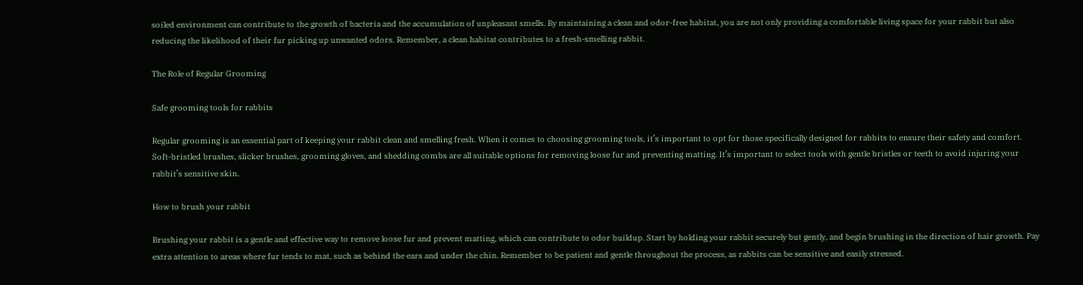soiled environment can contribute to the growth of bacteria and the accumulation of unpleasant smells. By maintaining a clean and odor-free habitat, you are not only providing a comfortable living space for your rabbit but also reducing the likelihood of their fur picking up unwanted odors. Remember, a clean habitat contributes to a fresh-smelling rabbit.

The Role of Regular Grooming

Safe grooming tools for rabbits

Regular grooming is an essential part of keeping your rabbit clean and smelling fresh. When it comes to choosing grooming tools, it’s important to opt for those specifically designed for rabbits to ensure their safety and comfort. Soft-bristled brushes, slicker brushes, grooming gloves, and shedding combs are all suitable options for removing loose fur and preventing matting. It’s important to select tools with gentle bristles or teeth to avoid injuring your rabbit’s sensitive skin.

How to brush your rabbit

Brushing your rabbit is a gentle and effective way to remove loose fur and prevent matting, which can contribute to odor buildup. Start by holding your rabbit securely but gently, and begin brushing in the direction of hair growth. Pay extra attention to areas where fur tends to mat, such as behind the ears and under the chin. Remember to be patient and gentle throughout the process, as rabbits can be sensitive and easily stressed.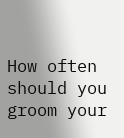How often should you groom your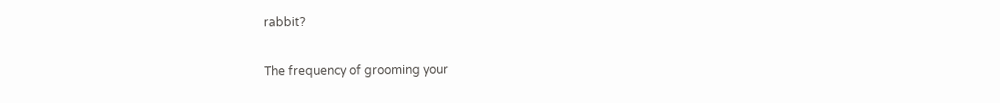rabbit?

The frequency of grooming your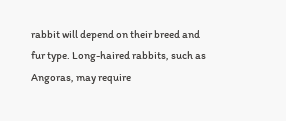rabbit will depend on their breed and fur type. Long-haired rabbits, such as Angoras, may require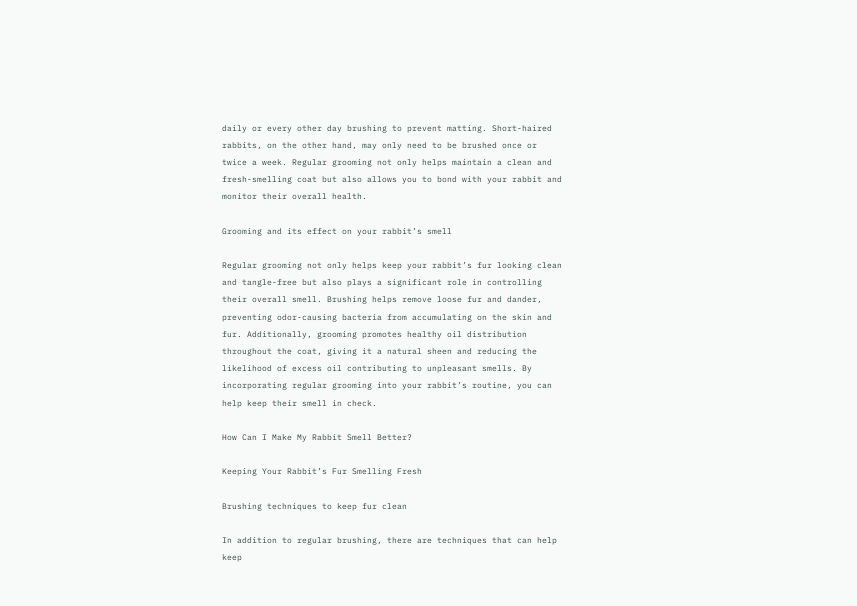daily or every other day brushing to prevent matting. Short-haired rabbits, on the other hand, may only need to be brushed once or twice a week. Regular grooming not only helps maintain a clean and fresh-smelling coat but also allows you to bond with your rabbit and monitor their overall health.

Grooming and its effect on your rabbit’s smell

Regular grooming not only helps keep your rabbit’s fur looking clean and tangle-free but also plays a significant role in controlling their overall smell. Brushing helps remove loose fur and dander, preventing odor-causing bacteria from accumulating on the skin and fur. Additionally, grooming promotes healthy oil distribution throughout the coat, giving it a natural sheen and reducing the likelihood of excess oil contributing to unpleasant smells. By incorporating regular grooming into your rabbit’s routine, you can help keep their smell in check.

How Can I Make My Rabbit Smell Better?

Keeping Your Rabbit’s Fur Smelling Fresh

Brushing techniques to keep fur clean

In addition to regular brushing, there are techniques that can help keep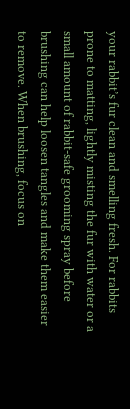your rabbit’s fur clean and smelling fresh. For rabbits prone to matting, lightly misting the fur with water or a small amount of rabbit-safe grooming spray before brushing can help loosen tangles and make them easier to remove. When brushing, focus on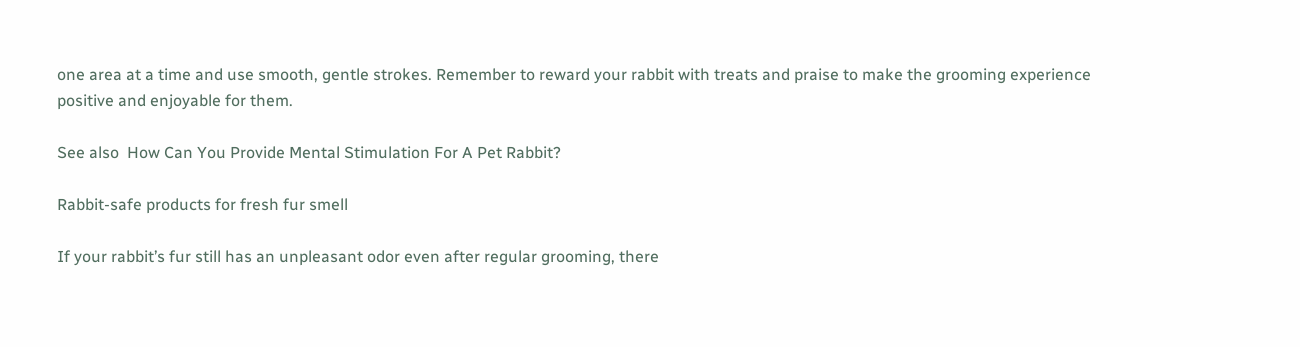one area at a time and use smooth, gentle strokes. Remember to reward your rabbit with treats and praise to make the grooming experience positive and enjoyable for them.

See also  How Can You Provide Mental Stimulation For A Pet Rabbit?

Rabbit-safe products for fresh fur smell

If your rabbit’s fur still has an unpleasant odor even after regular grooming, there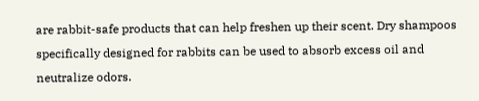are rabbit-safe products that can help freshen up their scent. Dry shampoos specifically designed for rabbits can be used to absorb excess oil and neutralize odors.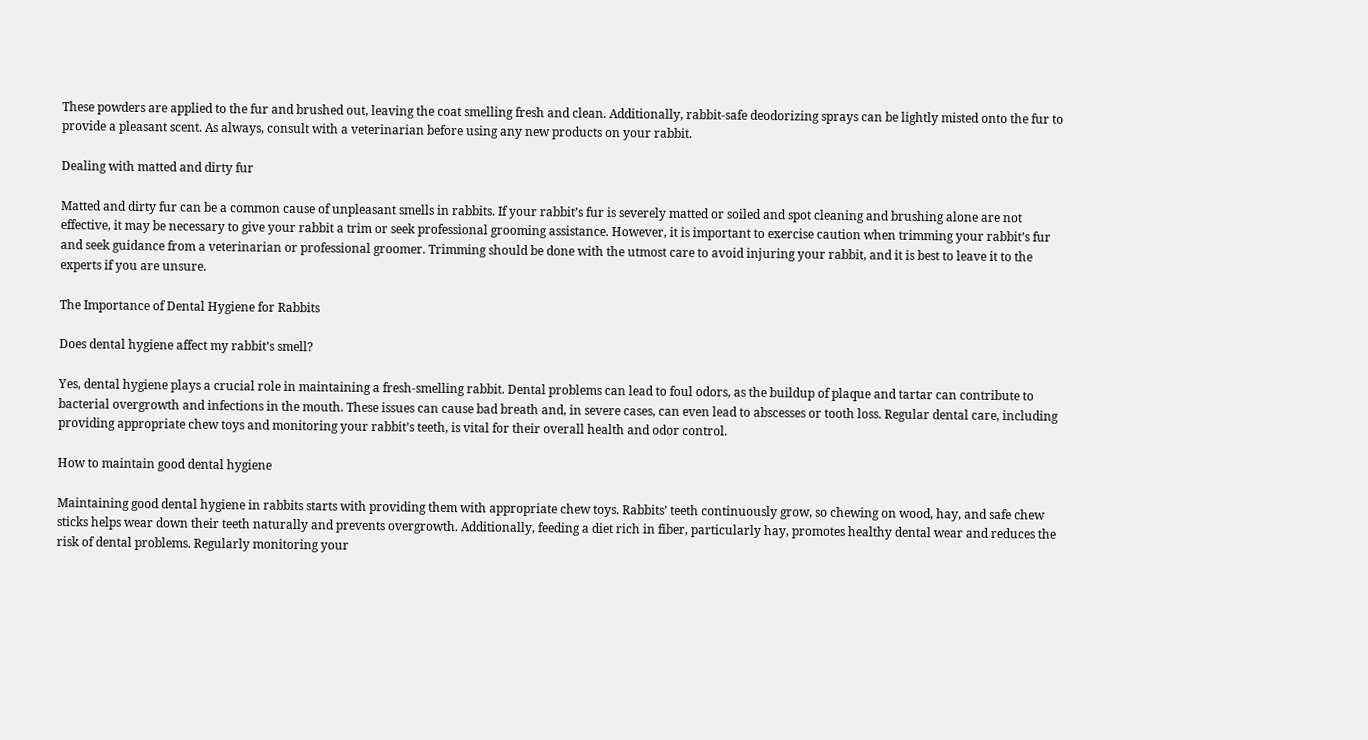These powders are applied to the fur and brushed out, leaving the coat smelling fresh and clean. Additionally, rabbit-safe deodorizing sprays can be lightly misted onto the fur to provide a pleasant scent. As always, consult with a veterinarian before using any new products on your rabbit.

Dealing with matted and dirty fur

Matted and dirty fur can be a common cause of unpleasant smells in rabbits. If your rabbit’s fur is severely matted or soiled and spot cleaning and brushing alone are not effective, it may be necessary to give your rabbit a trim or seek professional grooming assistance. However, it is important to exercise caution when trimming your rabbit’s fur and seek guidance from a veterinarian or professional groomer. Trimming should be done with the utmost care to avoid injuring your rabbit, and it is best to leave it to the experts if you are unsure.

The Importance of Dental Hygiene for Rabbits

Does dental hygiene affect my rabbit’s smell?

Yes, dental hygiene plays a crucial role in maintaining a fresh-smelling rabbit. Dental problems can lead to foul odors, as the buildup of plaque and tartar can contribute to bacterial overgrowth and infections in the mouth. These issues can cause bad breath and, in severe cases, can even lead to abscesses or tooth loss. Regular dental care, including providing appropriate chew toys and monitoring your rabbit’s teeth, is vital for their overall health and odor control.

How to maintain good dental hygiene

Maintaining good dental hygiene in rabbits starts with providing them with appropriate chew toys. Rabbits’ teeth continuously grow, so chewing on wood, hay, and safe chew sticks helps wear down their teeth naturally and prevents overgrowth. Additionally, feeding a diet rich in fiber, particularly hay, promotes healthy dental wear and reduces the risk of dental problems. Regularly monitoring your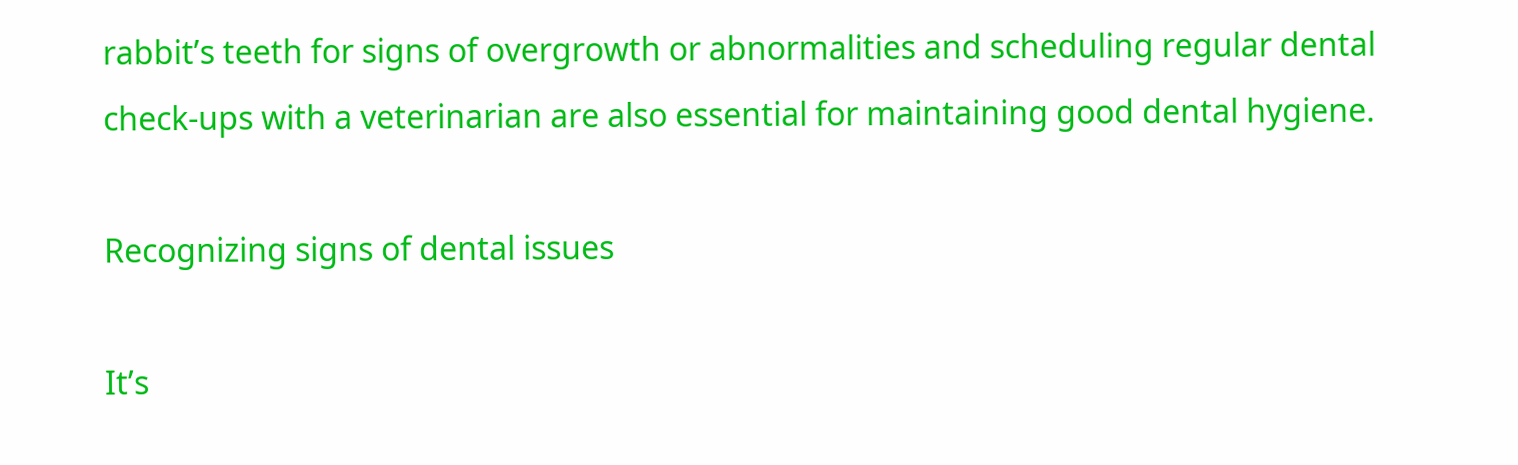rabbit’s teeth for signs of overgrowth or abnormalities and scheduling regular dental check-ups with a veterinarian are also essential for maintaining good dental hygiene.

Recognizing signs of dental issues

It’s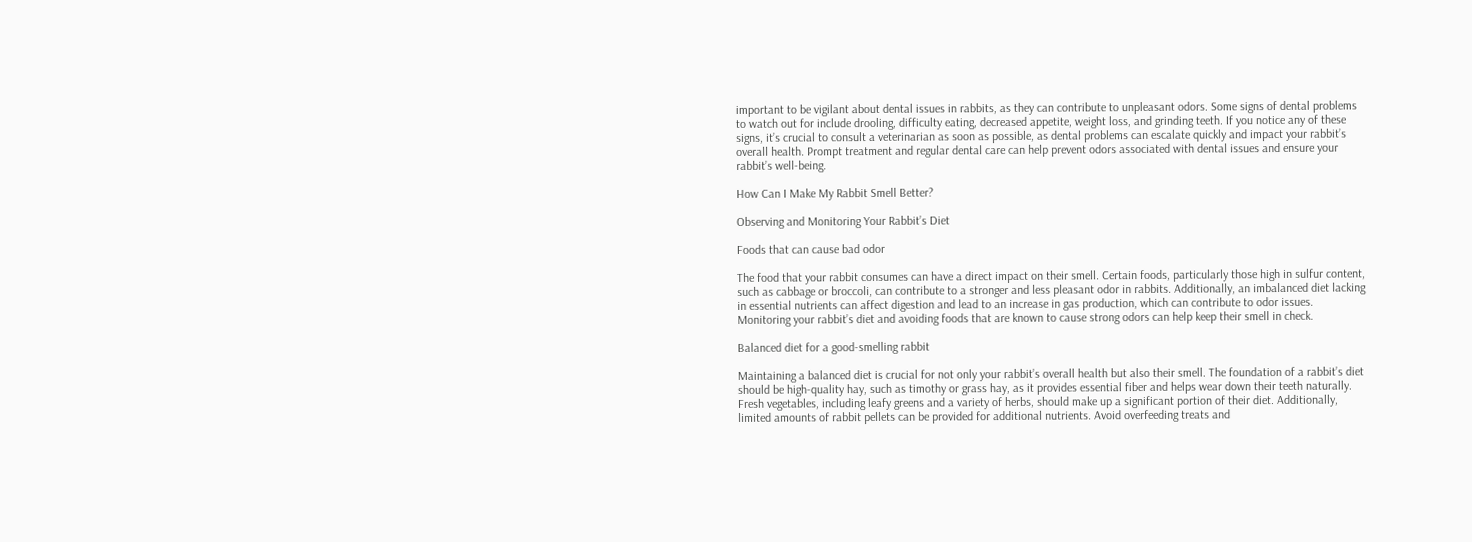important to be vigilant about dental issues in rabbits, as they can contribute to unpleasant odors. Some signs of dental problems to watch out for include drooling, difficulty eating, decreased appetite, weight loss, and grinding teeth. If you notice any of these signs, it’s crucial to consult a veterinarian as soon as possible, as dental problems can escalate quickly and impact your rabbit’s overall health. Prompt treatment and regular dental care can help prevent odors associated with dental issues and ensure your rabbit’s well-being.

How Can I Make My Rabbit Smell Better?

Observing and Monitoring Your Rabbit’s Diet

Foods that can cause bad odor

The food that your rabbit consumes can have a direct impact on their smell. Certain foods, particularly those high in sulfur content, such as cabbage or broccoli, can contribute to a stronger and less pleasant odor in rabbits. Additionally, an imbalanced diet lacking in essential nutrients can affect digestion and lead to an increase in gas production, which can contribute to odor issues. Monitoring your rabbit’s diet and avoiding foods that are known to cause strong odors can help keep their smell in check.

Balanced diet for a good-smelling rabbit

Maintaining a balanced diet is crucial for not only your rabbit’s overall health but also their smell. The foundation of a rabbit’s diet should be high-quality hay, such as timothy or grass hay, as it provides essential fiber and helps wear down their teeth naturally. Fresh vegetables, including leafy greens and a variety of herbs, should make up a significant portion of their diet. Additionally, limited amounts of rabbit pellets can be provided for additional nutrients. Avoid overfeeding treats and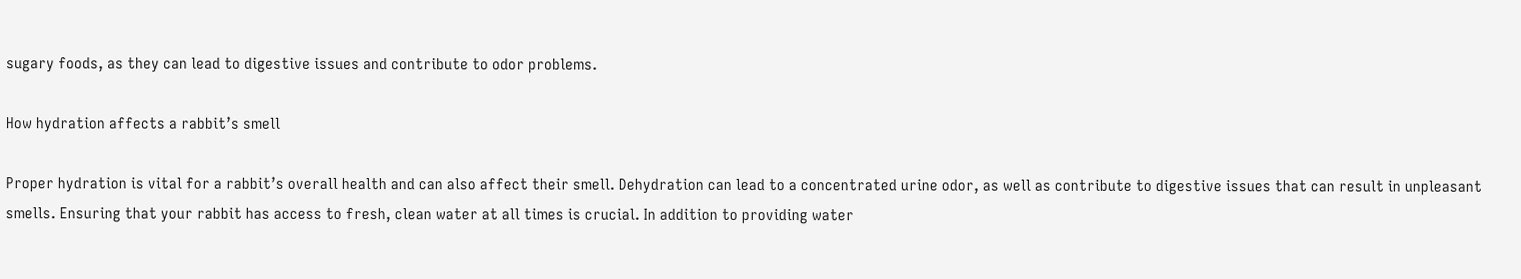sugary foods, as they can lead to digestive issues and contribute to odor problems.

How hydration affects a rabbit’s smell

Proper hydration is vital for a rabbit’s overall health and can also affect their smell. Dehydration can lead to a concentrated urine odor, as well as contribute to digestive issues that can result in unpleasant smells. Ensuring that your rabbit has access to fresh, clean water at all times is crucial. In addition to providing water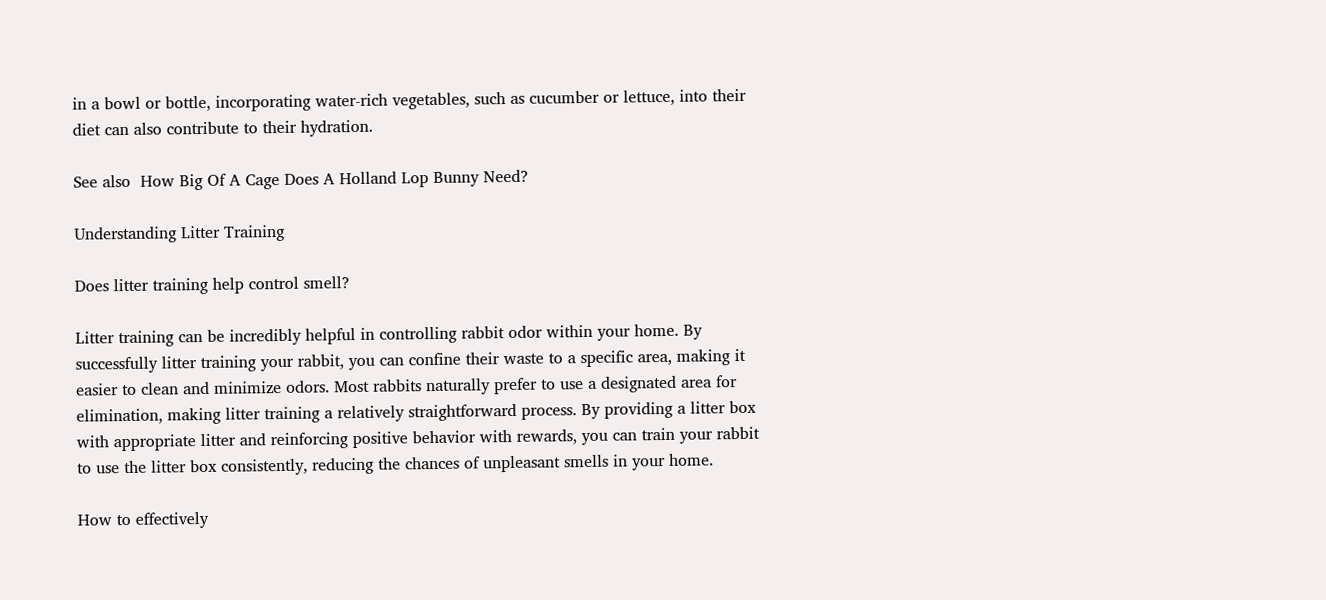in a bowl or bottle, incorporating water-rich vegetables, such as cucumber or lettuce, into their diet can also contribute to their hydration.

See also  How Big Of A Cage Does A Holland Lop Bunny Need?

Understanding Litter Training

Does litter training help control smell?

Litter training can be incredibly helpful in controlling rabbit odor within your home. By successfully litter training your rabbit, you can confine their waste to a specific area, making it easier to clean and minimize odors. Most rabbits naturally prefer to use a designated area for elimination, making litter training a relatively straightforward process. By providing a litter box with appropriate litter and reinforcing positive behavior with rewards, you can train your rabbit to use the litter box consistently, reducing the chances of unpleasant smells in your home.

How to effectively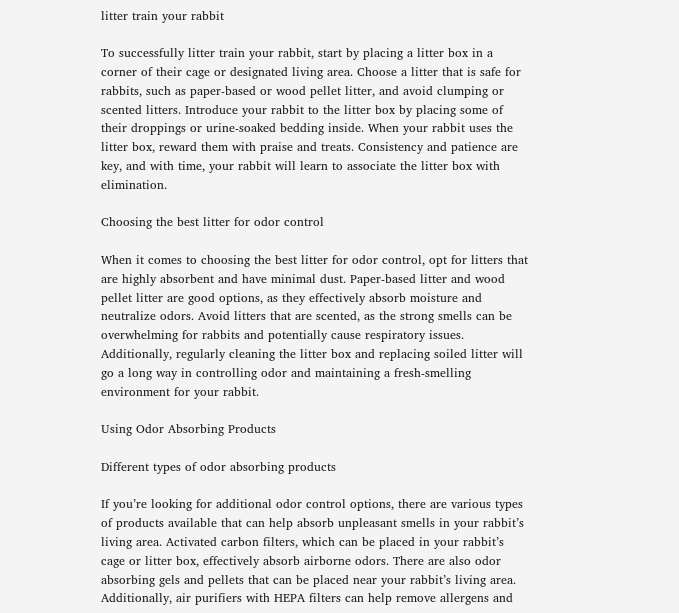litter train your rabbit

To successfully litter train your rabbit, start by placing a litter box in a corner of their cage or designated living area. Choose a litter that is safe for rabbits, such as paper-based or wood pellet litter, and avoid clumping or scented litters. Introduce your rabbit to the litter box by placing some of their droppings or urine-soaked bedding inside. When your rabbit uses the litter box, reward them with praise and treats. Consistency and patience are key, and with time, your rabbit will learn to associate the litter box with elimination.

Choosing the best litter for odor control

When it comes to choosing the best litter for odor control, opt for litters that are highly absorbent and have minimal dust. Paper-based litter and wood pellet litter are good options, as they effectively absorb moisture and neutralize odors. Avoid litters that are scented, as the strong smells can be overwhelming for rabbits and potentially cause respiratory issues. Additionally, regularly cleaning the litter box and replacing soiled litter will go a long way in controlling odor and maintaining a fresh-smelling environment for your rabbit.

Using Odor Absorbing Products

Different types of odor absorbing products

If you’re looking for additional odor control options, there are various types of products available that can help absorb unpleasant smells in your rabbit’s living area. Activated carbon filters, which can be placed in your rabbit’s cage or litter box, effectively absorb airborne odors. There are also odor absorbing gels and pellets that can be placed near your rabbit’s living area. Additionally, air purifiers with HEPA filters can help remove allergens and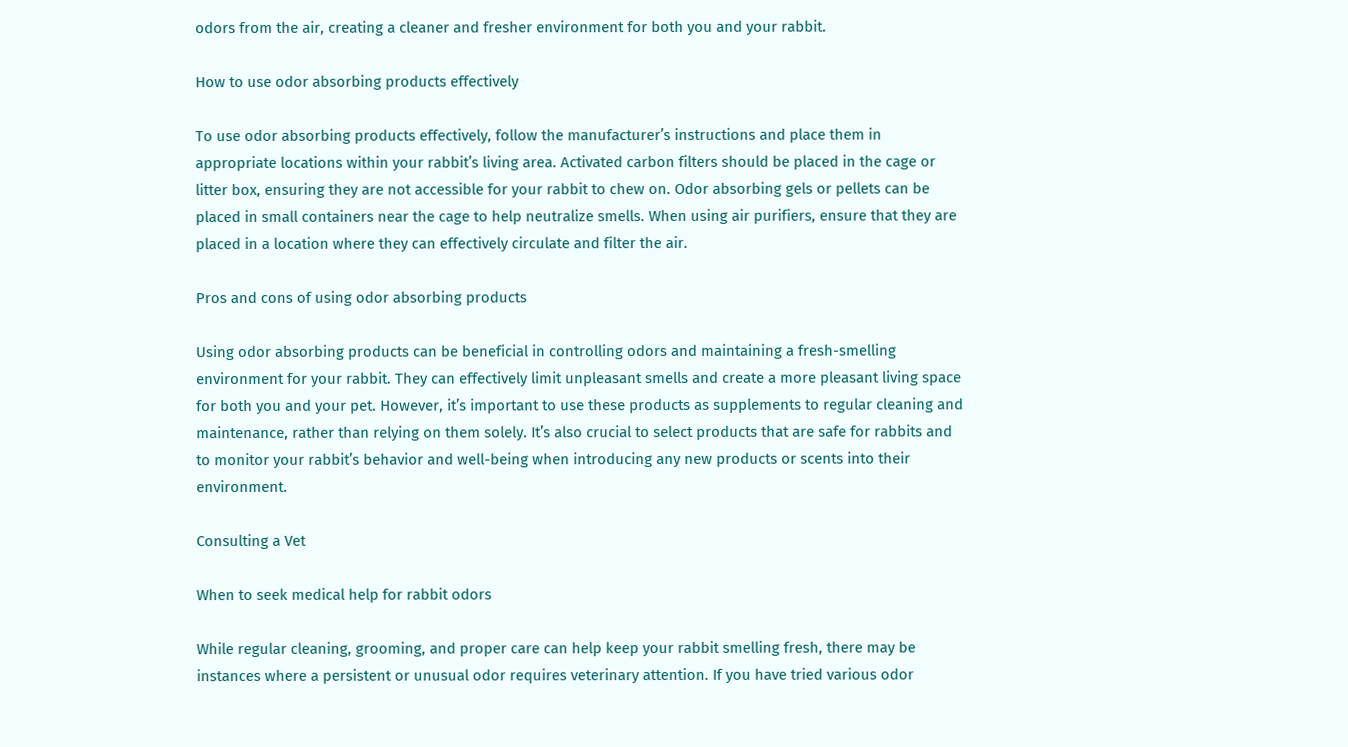odors from the air, creating a cleaner and fresher environment for both you and your rabbit.

How to use odor absorbing products effectively

To use odor absorbing products effectively, follow the manufacturer’s instructions and place them in appropriate locations within your rabbit’s living area. Activated carbon filters should be placed in the cage or litter box, ensuring they are not accessible for your rabbit to chew on. Odor absorbing gels or pellets can be placed in small containers near the cage to help neutralize smells. When using air purifiers, ensure that they are placed in a location where they can effectively circulate and filter the air.

Pros and cons of using odor absorbing products

Using odor absorbing products can be beneficial in controlling odors and maintaining a fresh-smelling environment for your rabbit. They can effectively limit unpleasant smells and create a more pleasant living space for both you and your pet. However, it’s important to use these products as supplements to regular cleaning and maintenance, rather than relying on them solely. It’s also crucial to select products that are safe for rabbits and to monitor your rabbit’s behavior and well-being when introducing any new products or scents into their environment.

Consulting a Vet

When to seek medical help for rabbit odors

While regular cleaning, grooming, and proper care can help keep your rabbit smelling fresh, there may be instances where a persistent or unusual odor requires veterinary attention. If you have tried various odor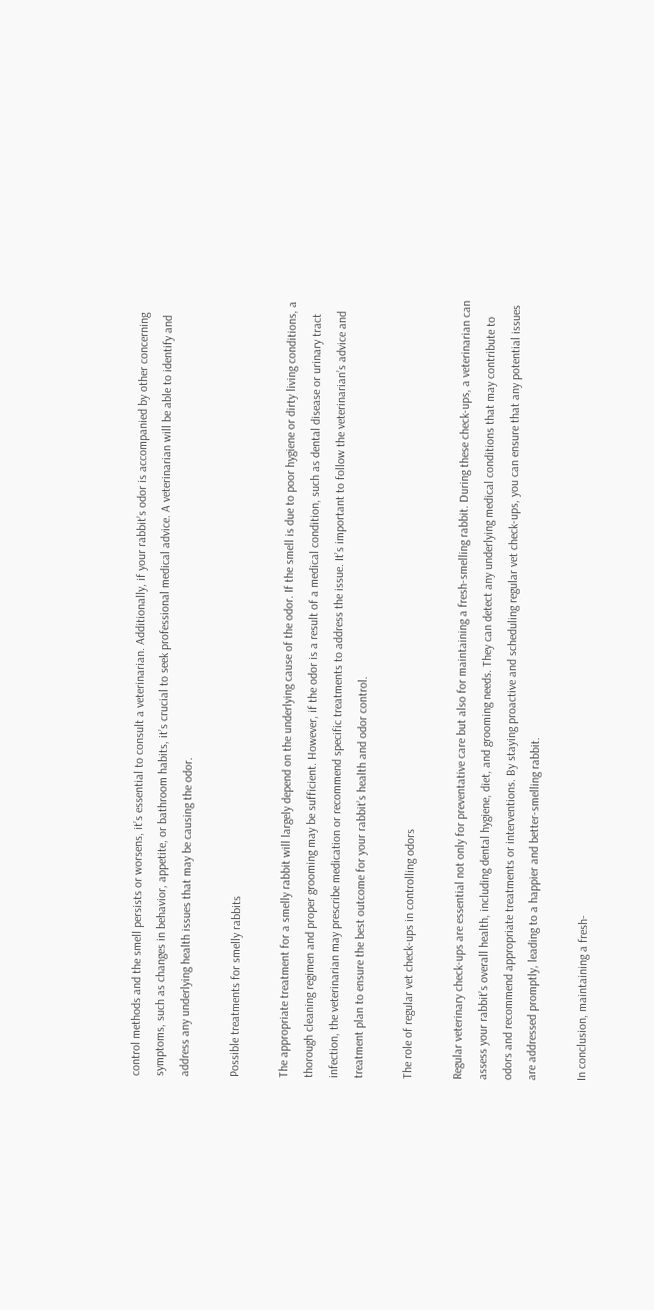control methods and the smell persists or worsens, it’s essential to consult a veterinarian. Additionally, if your rabbit’s odor is accompanied by other concerning symptoms, such as changes in behavior, appetite, or bathroom habits, it’s crucial to seek professional medical advice. A veterinarian will be able to identify and address any underlying health issues that may be causing the odor.

Possible treatments for smelly rabbits

The appropriate treatment for a smelly rabbit will largely depend on the underlying cause of the odor. If the smell is due to poor hygiene or dirty living conditions, a thorough cleaning regimen and proper grooming may be sufficient. However, if the odor is a result of a medical condition, such as dental disease or urinary tract infection, the veterinarian may prescribe medication or recommend specific treatments to address the issue. It’s important to follow the veterinarian’s advice and treatment plan to ensure the best outcome for your rabbit’s health and odor control.

The role of regular vet check-ups in controlling odors

Regular veterinary check-ups are essential not only for preventative care but also for maintaining a fresh-smelling rabbit. During these check-ups, a veterinarian can assess your rabbit’s overall health, including dental hygiene, diet, and grooming needs. They can detect any underlying medical conditions that may contribute to odors and recommend appropriate treatments or interventions. By staying proactive and scheduling regular vet check-ups, you can ensure that any potential issues are addressed promptly, leading to a happier and better-smelling rabbit.

In conclusion, maintaining a fresh-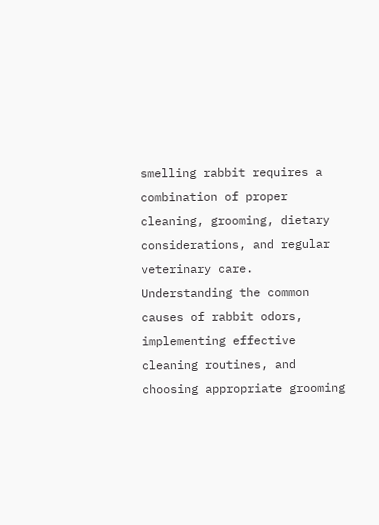smelling rabbit requires a combination of proper cleaning, grooming, dietary considerations, and regular veterinary care. Understanding the common causes of rabbit odors, implementing effective cleaning routines, and choosing appropriate grooming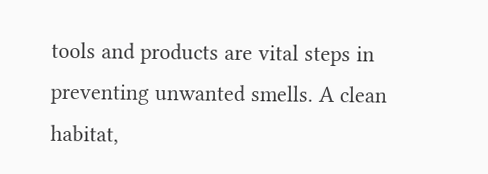tools and products are vital steps in preventing unwanted smells. A clean habitat,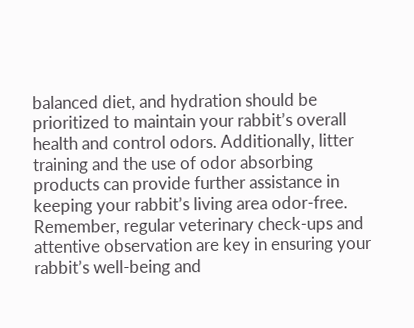balanced diet, and hydration should be prioritized to maintain your rabbit’s overall health and control odors. Additionally, litter training and the use of odor absorbing products can provide further assistance in keeping your rabbit’s living area odor-free. Remember, regular veterinary check-ups and attentive observation are key in ensuring your rabbit’s well-being and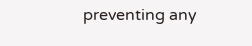preventing any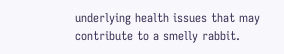underlying health issues that may contribute to a smelly rabbit.